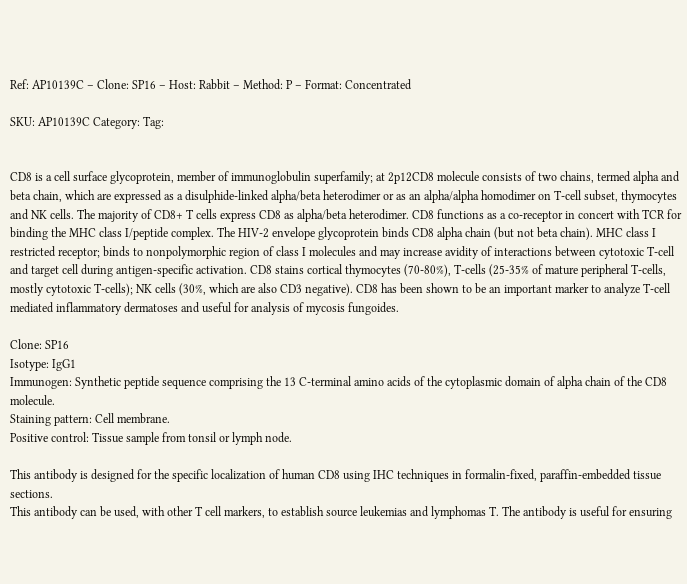Ref: AP10139C – Clone: SP16 – Host: Rabbit – Method: P – Format: Concentrated

SKU: AP10139C Category: Tag:


CD8 is a cell surface glycoprotein, member of immunoglobulin superfamily; at 2p12CD8 molecule consists of two chains, termed alpha and beta chain, which are expressed as a disulphide-linked alpha/beta heterodimer or as an alpha/alpha homodimer on T-cell subset, thymocytes and NK cells. The majority of CD8+ T cells express CD8 as alpha/beta heterodimer. CD8 functions as a co-receptor in concert with TCR for binding the MHC class I/peptide complex. The HIV-2 envelope glycoprotein binds CD8 alpha chain (but not beta chain). MHC class I restricted receptor; binds to nonpolymorphic region of class I molecules and may increase avidity of interactions between cytotoxic T-cell and target cell during antigen-specific activation. CD8 stains cortical thymocytes (70-80%), T-cells (25-35% of mature peripheral T-cells, mostly cytotoxic T-cells); NK cells (30%, which are also CD3 negative). CD8 has been shown to be an important marker to analyze T-cell mediated inflammatory dermatoses and useful for analysis of mycosis fungoides.

Clone: SP16
Isotype: IgG1
Immunogen: Synthetic peptide sequence comprising the 13 C-terminal amino acids of the cytoplasmic domain of alpha chain of the CD8 molecule.
Staining pattern: Cell membrane.
Positive control: Tissue sample from tonsil or lymph node.

This antibody is designed for the specific localization of human CD8 using IHC techniques in formalin-fixed, paraffin-embedded tissue sections.
This antibody can be used, with other T cell markers, to establish source leukemias and lymphomas T. The antibody is useful for ensuring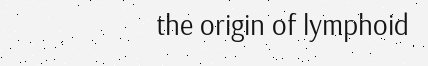the origin of lymphoid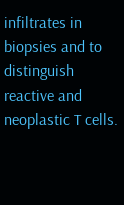infiltrates in biopsies and to distinguish reactive and neoplastic T cells.